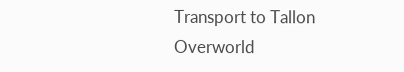Transport to Tallon Overworld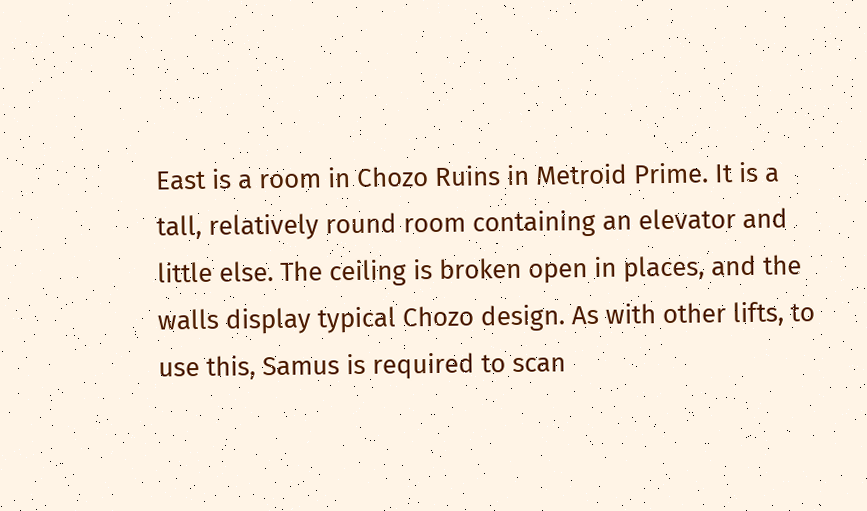East is a room in Chozo Ruins in Metroid Prime. It is a tall, relatively round room containing an elevator and little else. The ceiling is broken open in places, and the walls display typical Chozo design. As with other lifts, to use this, Samus is required to scan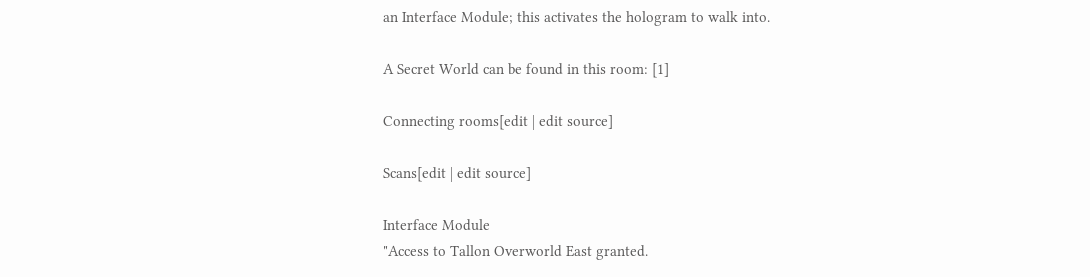an Interface Module; this activates the hologram to walk into.

A Secret World can be found in this room: [1]

Connecting rooms[edit | edit source]

Scans[edit | edit source]

Interface Module
"Access to Tallon Overworld East granted.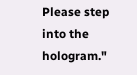Please step into the hologram."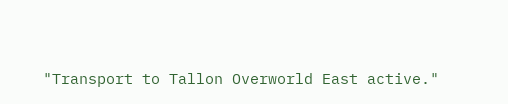"Transport to Tallon Overworld East active."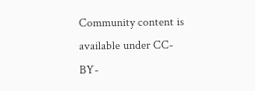Community content is available under CC-BY-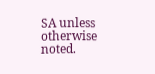SA unless otherwise noted.